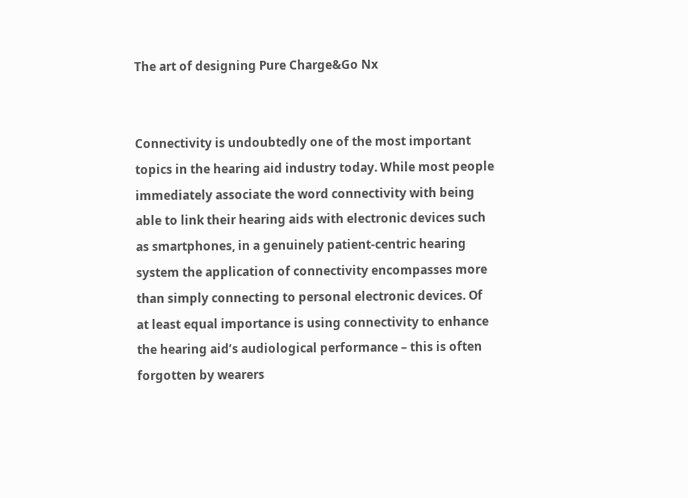The art of designing Pure Charge&Go Nx


Connectivity is undoubtedly one of the most important topics in the hearing aid industry today. While most people immediately associate the word connectivity with being able to link their hearing aids with electronic devices such as smartphones, in a genuinely patient-centric hearing system the application of connectivity encompasses more than simply connecting to personal electronic devices. Of at least equal importance is using connectivity to enhance the hearing aid’s audiological performance – this is often forgotten by wearers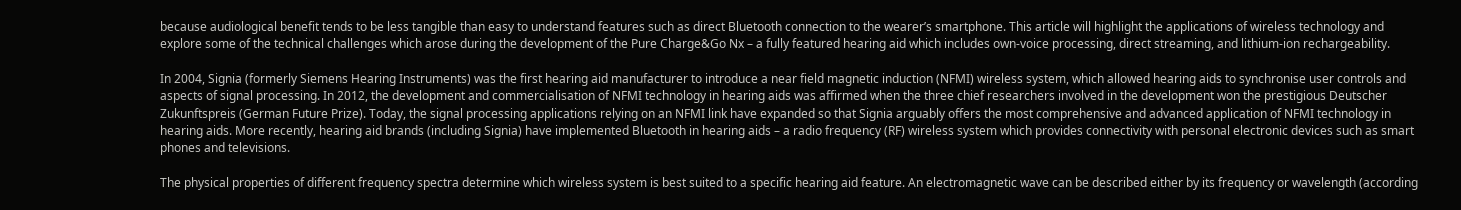because audiological benefit tends to be less tangible than easy to understand features such as direct Bluetooth connection to the wearer’s smartphone. This article will highlight the applications of wireless technology and explore some of the technical challenges which arose during the development of the Pure Charge&Go Nx – a fully featured hearing aid which includes own-voice processing, direct streaming, and lithium-ion rechargeability.

In 2004, Signia (formerly Siemens Hearing Instruments) was the first hearing aid manufacturer to introduce a near field magnetic induction (NFMI) wireless system, which allowed hearing aids to synchronise user controls and aspects of signal processing. In 2012, the development and commercialisation of NFMI technology in hearing aids was affirmed when the three chief researchers involved in the development won the prestigious Deutscher Zukunftspreis (German Future Prize). Today, the signal processing applications relying on an NFMI link have expanded so that Signia arguably offers the most comprehensive and advanced application of NFMI technology in hearing aids. More recently, hearing aid brands (including Signia) have implemented Bluetooth in hearing aids – a radio frequency (RF) wireless system which provides connectivity with personal electronic devices such as smart phones and televisions.

The physical properties of different frequency spectra determine which wireless system is best suited to a specific hearing aid feature. An electromagnetic wave can be described either by its frequency or wavelength (according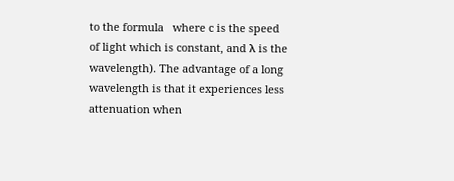to the formula   where c is the speed of light which is constant, and λ is the wavelength). The advantage of a long wavelength is that it experiences less attenuation when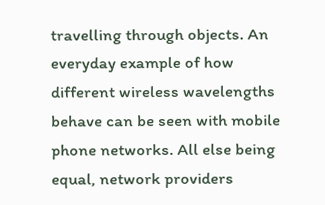travelling through objects. An everyday example of how different wireless wavelengths behave can be seen with mobile phone networks. All else being equal, network providers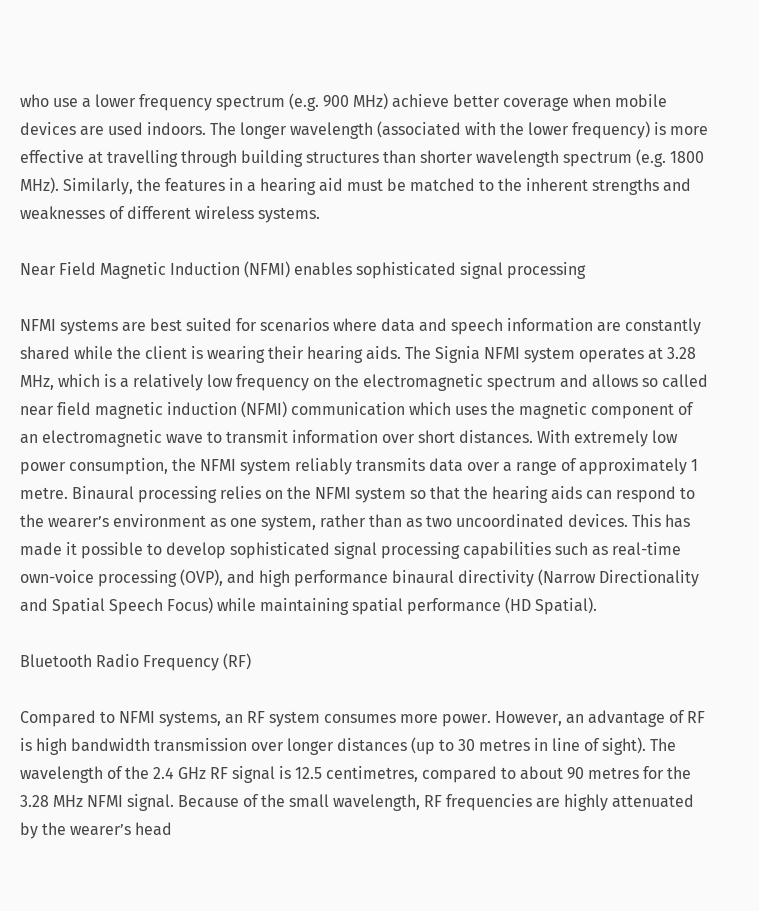who use a lower frequency spectrum (e.g. 900 MHz) achieve better coverage when mobile devices are used indoors. The longer wavelength (associated with the lower frequency) is more effective at travelling through building structures than shorter wavelength spectrum (e.g. 1800 MHz). Similarly, the features in a hearing aid must be matched to the inherent strengths and weaknesses of different wireless systems.

Near Field Magnetic Induction (NFMI) enables sophisticated signal processing

NFMI systems are best suited for scenarios where data and speech information are constantly shared while the client is wearing their hearing aids. The Signia NFMI system operates at 3.28 MHz, which is a relatively low frequency on the electromagnetic spectrum and allows so called near field magnetic induction (NFMI) communication which uses the magnetic component of an electromagnetic wave to transmit information over short distances. With extremely low power consumption, the NFMI system reliably transmits data over a range of approximately 1 metre. Binaural processing relies on the NFMI system so that the hearing aids can respond to the wearer’s environment as one system, rather than as two uncoordinated devices. This has made it possible to develop sophisticated signal processing capabilities such as real-time own-voice processing (OVP), and high performance binaural directivity (Narrow Directionality and Spatial Speech Focus) while maintaining spatial performance (HD Spatial).

Bluetooth Radio Frequency (RF)

Compared to NFMI systems, an RF system consumes more power. However, an advantage of RF is high bandwidth transmission over longer distances (up to 30 metres in line of sight). The wavelength of the 2.4 GHz RF signal is 12.5 centimetres, compared to about 90 metres for the 3.28 MHz NFMI signal. Because of the small wavelength, RF frequencies are highly attenuated by the wearer’s head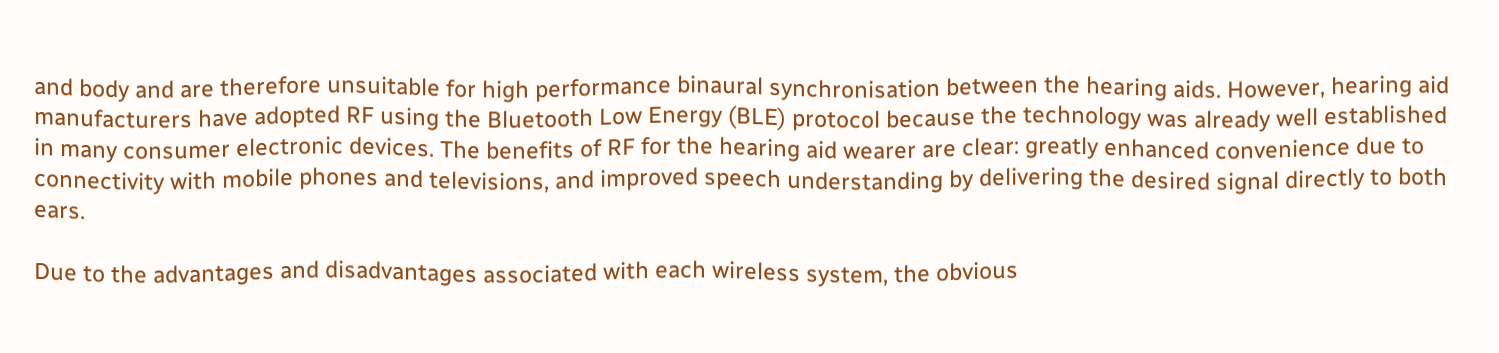and body and are therefore unsuitable for high performance binaural synchronisation between the hearing aids. However, hearing aid manufacturers have adopted RF using the Bluetooth Low Energy (BLE) protocol because the technology was already well established in many consumer electronic devices. The benefits of RF for the hearing aid wearer are clear: greatly enhanced convenience due to connectivity with mobile phones and televisions, and improved speech understanding by delivering the desired signal directly to both ears.

Due to the advantages and disadvantages associated with each wireless system, the obvious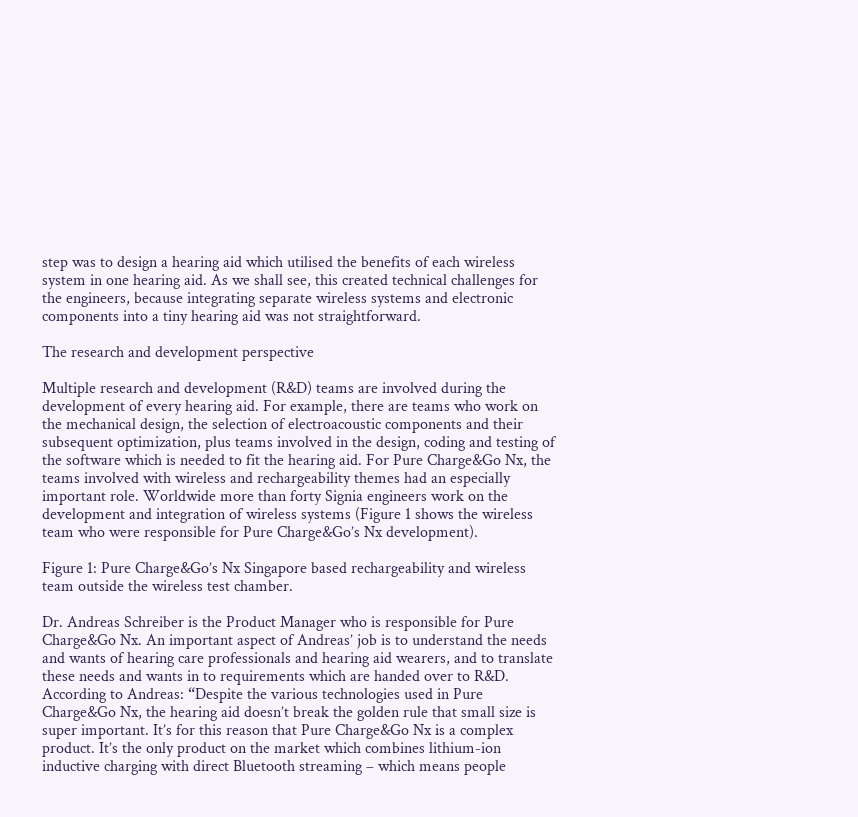step was to design a hearing aid which utilised the benefits of each wireless system in one hearing aid. As we shall see, this created technical challenges for the engineers, because integrating separate wireless systems and electronic components into a tiny hearing aid was not straightforward.

The research and development perspective

Multiple research and development (R&D) teams are involved during the development of every hearing aid. For example, there are teams who work on the mechanical design, the selection of electroacoustic components and their subsequent optimization, plus teams involved in the design, coding and testing of the software which is needed to fit the hearing aid. For Pure Charge&Go Nx, the teams involved with wireless and rechargeability themes had an especially important role. Worldwide more than forty Signia engineers work on the development and integration of wireless systems (Figure 1 shows the wireless team who were responsible for Pure Charge&Go’s Nx development).

Figure 1: Pure Charge&Go’s Nx Singapore based rechargeability and wireless team outside the wireless test chamber.

Dr. Andreas Schreiber is the Product Manager who is responsible for Pure Charge&Go Nx. An important aspect of Andreas’ job is to understand the needs and wants of hearing care professionals and hearing aid wearers, and to translate these needs and wants in to requirements which are handed over to R&D.  According to Andreas: “Despite the various technologies used in Pure Charge&Go Nx, the hearing aid doesn’t break the golden rule that small size is super important. It’s for this reason that Pure Charge&Go Nx is a complex product. It’s the only product on the market which combines lithium-ion inductive charging with direct Bluetooth streaming – which means people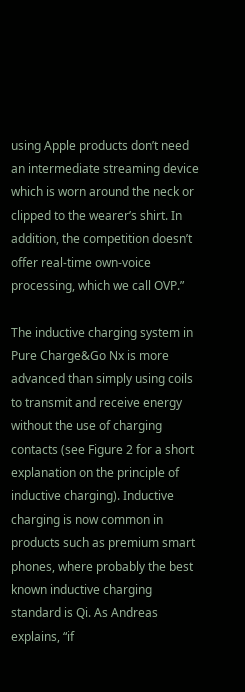using Apple products don’t need an intermediate streaming device which is worn around the neck or clipped to the wearer’s shirt. In addition, the competition doesn’t offer real-time own-voice processing, which we call OVP.”

The inductive charging system in Pure Charge&Go Nx is more advanced than simply using coils to transmit and receive energy without the use of charging contacts (see Figure 2 for a short explanation on the principle of inductive charging). Inductive charging is now common in products such as premium smart phones, where probably the best known inductive charging standard is Qi. As Andreas explains, “if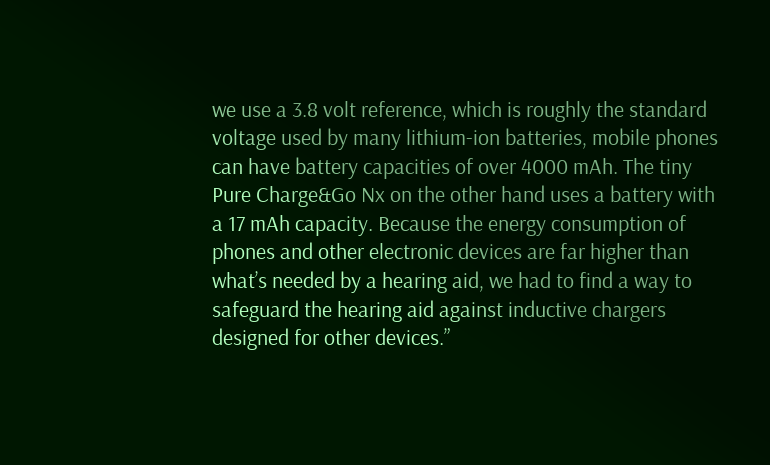we use a 3.8 volt reference, which is roughly the standard voltage used by many lithium-ion batteries, mobile phones can have battery capacities of over 4000 mAh. The tiny Pure Charge&Go Nx on the other hand uses a battery with a 17 mAh capacity. Because the energy consumption of phones and other electronic devices are far higher than what’s needed by a hearing aid, we had to find a way to safeguard the hearing aid against inductive chargers designed for other devices.”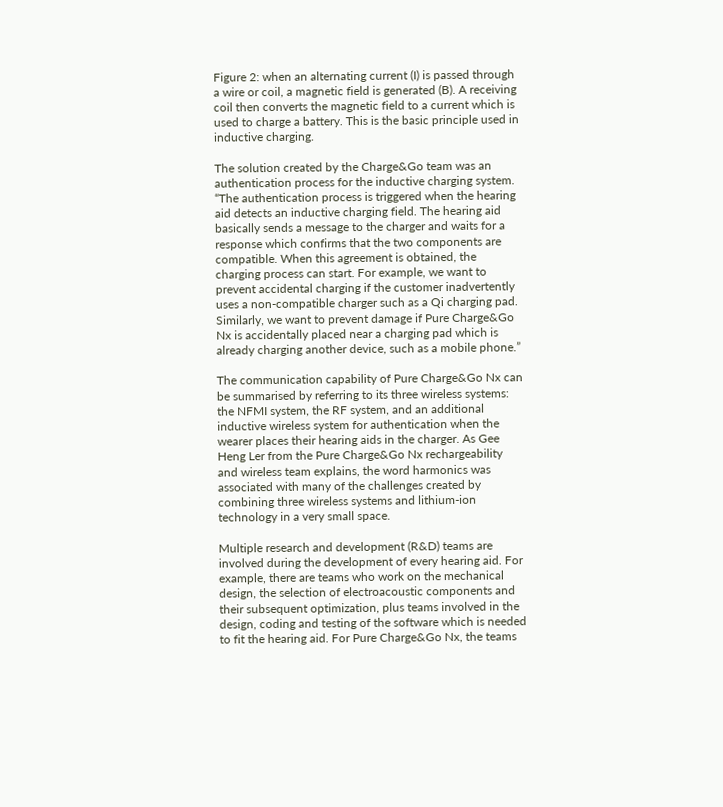Figure 2: when an alternating current (I) is passed through a wire or coil, a magnetic field is generated (B). A receiving coil then converts the magnetic field to a current which is used to charge a battery. This is the basic principle used in inductive charging.

The solution created by the Charge&Go team was an authentication process for the inductive charging system. “The authentication process is triggered when the hearing aid detects an inductive charging field. The hearing aid basically sends a message to the charger and waits for a response which confirms that the two components are compatible. When this agreement is obtained, the charging process can start. For example, we want to prevent accidental charging if the customer inadvertently uses a non-compatible charger such as a Qi charging pad. Similarly, we want to prevent damage if Pure Charge&Go Nx is accidentally placed near a charging pad which is already charging another device, such as a mobile phone.”

The communication capability of Pure Charge&Go Nx can be summarised by referring to its three wireless systems: the NFMI system, the RF system, and an additional inductive wireless system for authentication when the wearer places their hearing aids in the charger. As Gee Heng Ler from the Pure Charge&Go Nx rechargeability and wireless team explains, the word harmonics was associated with many of the challenges created by combining three wireless systems and lithium-ion technology in a very small space.

Multiple research and development (R&D) teams are involved during the development of every hearing aid. For example, there are teams who work on the mechanical design, the selection of electroacoustic components and their subsequent optimization, plus teams involved in the design, coding and testing of the software which is needed to fit the hearing aid. For Pure Charge&Go Nx, the teams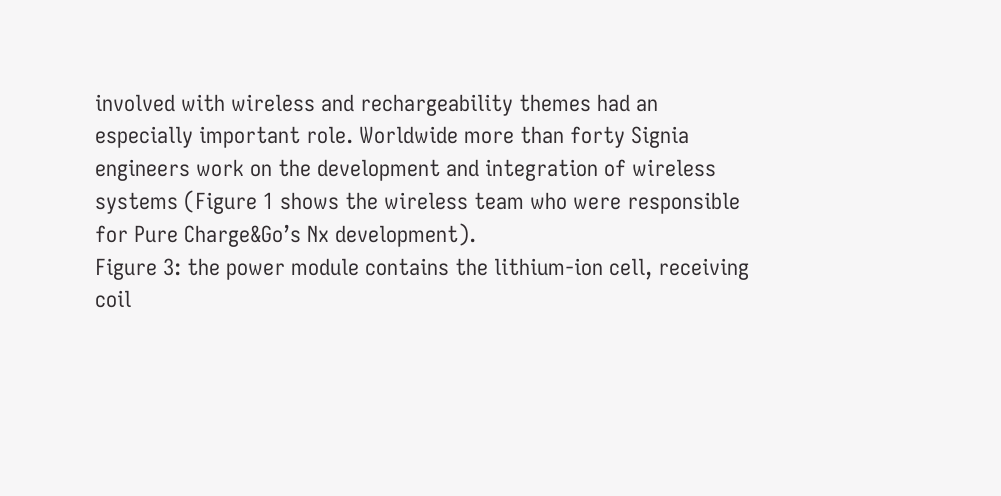involved with wireless and rechargeability themes had an especially important role. Worldwide more than forty Signia engineers work on the development and integration of wireless systems (Figure 1 shows the wireless team who were responsible for Pure Charge&Go’s Nx development).
Figure 3: the power module contains the lithium-ion cell, receiving coil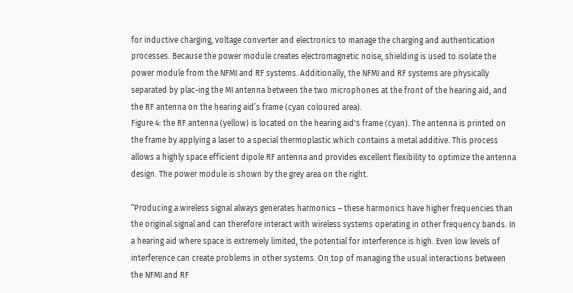for inductive charging, voltage converter and electronics to manage the charging and authentication processes. Because the power module creates electromagnetic noise, shielding is used to isolate the power module from the NFMI and RF systems. Additionally, the NFMI and RF systems are physically separated by plac-ing the MI antenna between the two microphones at the front of the hearing aid, and the RF antenna on the hearing aid’s frame (cyan coloured area).
Figure 4: the RF antenna (yellow) is located on the hearing aid's frame (cyan). The antenna is printed on the frame by applying a laser to a special thermoplastic which contains a metal additive. This process allows a highly space efficient dipole RF antenna and provides excellent flexibility to optimize the antenna design. The power module is shown by the grey area on the right.

“Producing a wireless signal always generates harmonics – these harmonics have higher frequencies than the original signal and can therefore interact with wireless systems operating in other frequency bands. In a hearing aid where space is extremely limited, the potential for interference is high. Even low levels of interference can create problems in other systems. On top of managing the usual interactions between the NFMI and RF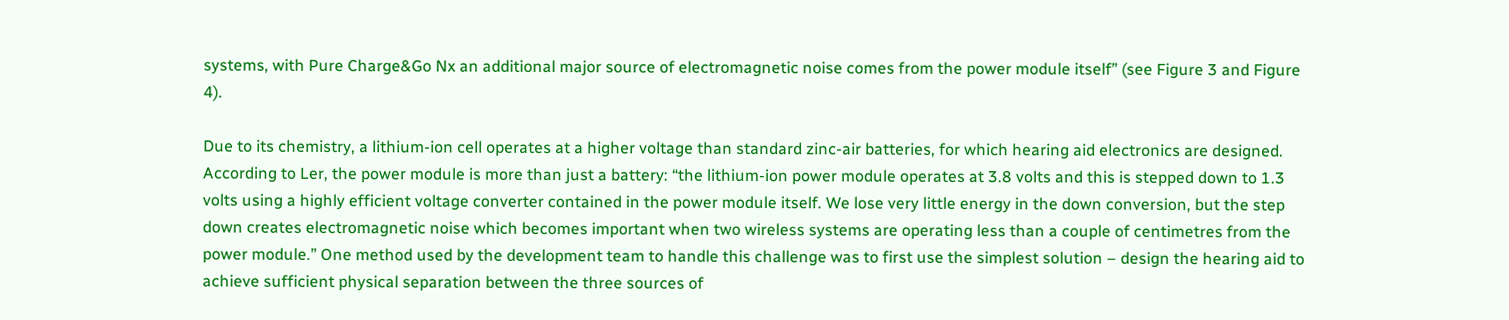systems, with Pure Charge&Go Nx an additional major source of electromagnetic noise comes from the power module itself” (see Figure 3 and Figure 4).

Due to its chemistry, a lithium-ion cell operates at a higher voltage than standard zinc-air batteries, for which hearing aid electronics are designed. According to Ler, the power module is more than just a battery: “the lithium-ion power module operates at 3.8 volts and this is stepped down to 1.3 volts using a highly efficient voltage converter contained in the power module itself. We lose very little energy in the down conversion, but the step down creates electromagnetic noise which becomes important when two wireless systems are operating less than a couple of centimetres from the power module.” One method used by the development team to handle this challenge was to first use the simplest solution – design the hearing aid to achieve sufficient physical separation between the three sources of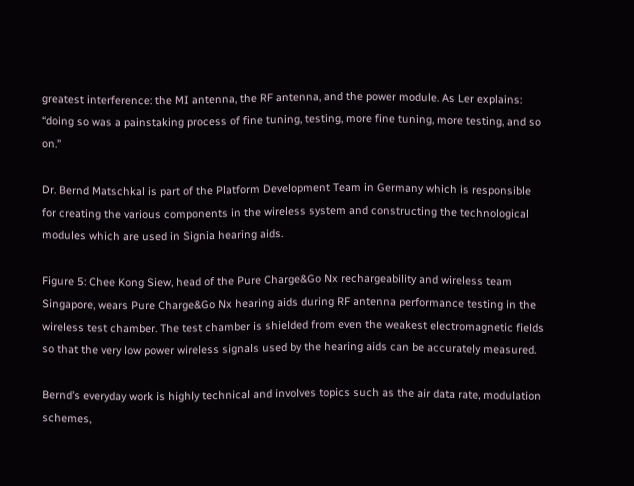greatest interference: the MI antenna, the RF antenna, and the power module. As Ler explains: “doing so was a painstaking process of fine tuning, testing, more fine tuning, more testing, and so on.”

Dr. Bernd Matschkal is part of the Platform Development Team in Germany which is responsible for creating the various components in the wireless system and constructing the technological modules which are used in Signia hearing aids.

Figure 5: Chee Kong Siew, head of the Pure Charge&Go Nx rechargeability and wireless team Singapore, wears Pure Charge&Go Nx hearing aids during RF antenna performance testing in the wireless test chamber. The test chamber is shielded from even the weakest electromagnetic fields so that the very low power wireless signals used by the hearing aids can be accurately measured.

Bernd’s everyday work is highly technical and involves topics such as the air data rate, modulation schemes,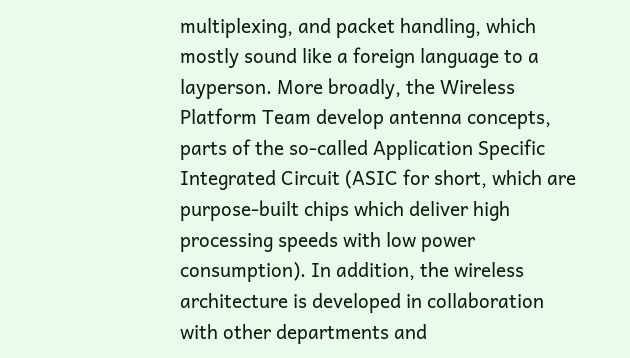multiplexing, and packet handling, which mostly sound like a foreign language to a layperson. More broadly, the Wireless Platform Team develop antenna concepts, parts of the so-called Application Specific Integrated Circuit (ASIC for short, which are purpose-built chips which deliver high processing speeds with low power consumption). In addition, the wireless architecture is developed in collaboration with other departments and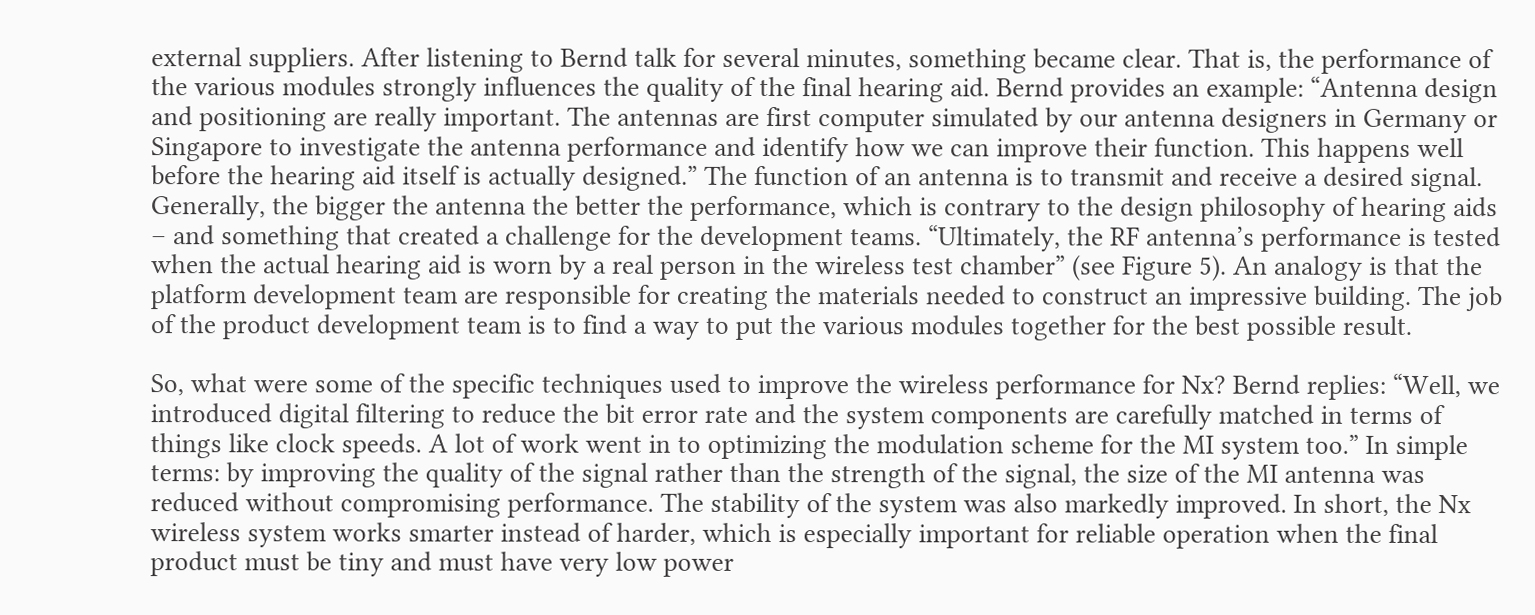external suppliers. After listening to Bernd talk for several minutes, something became clear. That is, the performance of the various modules strongly influences the quality of the final hearing aid. Bernd provides an example: “Antenna design and positioning are really important. The antennas are first computer simulated by our antenna designers in Germany or Singapore to investigate the antenna performance and identify how we can improve their function. This happens well before the hearing aid itself is actually designed.” The function of an antenna is to transmit and receive a desired signal. Generally, the bigger the antenna the better the performance, which is contrary to the design philosophy of hearing aids – and something that created a challenge for the development teams. “Ultimately, the RF antenna’s performance is tested when the actual hearing aid is worn by a real person in the wireless test chamber” (see Figure 5). An analogy is that the platform development team are responsible for creating the materials needed to construct an impressive building. The job of the product development team is to find a way to put the various modules together for the best possible result.

So, what were some of the specific techniques used to improve the wireless performance for Nx? Bernd replies: “Well, we introduced digital filtering to reduce the bit error rate and the system components are carefully matched in terms of things like clock speeds. A lot of work went in to optimizing the modulation scheme for the MI system too.” In simple terms: by improving the quality of the signal rather than the strength of the signal, the size of the MI antenna was reduced without compromising performance. The stability of the system was also markedly improved. In short, the Nx wireless system works smarter instead of harder, which is especially important for reliable operation when the final product must be tiny and must have very low power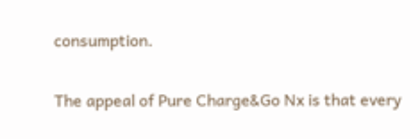consumption.

The appeal of Pure Charge&Go Nx is that every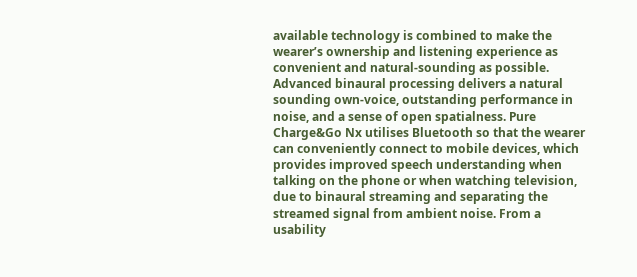available technology is combined to make the wearer’s ownership and listening experience as convenient and natural-sounding as possible. Advanced binaural processing delivers a natural sounding own-voice, outstanding performance in noise, and a sense of open spatialness. Pure Charge&Go Nx utilises Bluetooth so that the wearer can conveniently connect to mobile devices, which provides improved speech understanding when talking on the phone or when watching television, due to binaural streaming and separating the streamed signal from ambient noise. From a usability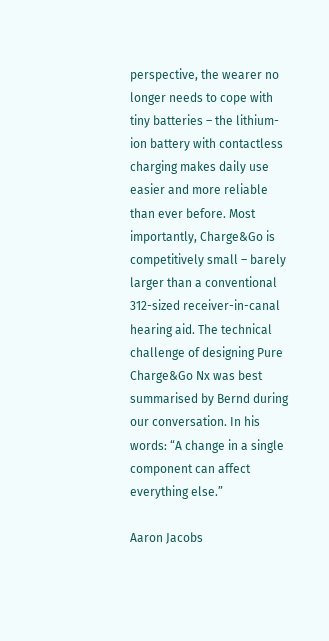perspective, the wearer no longer needs to cope with tiny batteries – the lithium-ion battery with contactless charging makes daily use easier and more reliable than ever before. Most importantly, Charge&Go is competitively small – barely larger than a conventional 312-sized receiver-in-canal hearing aid. The technical challenge of designing Pure Charge&Go Nx was best summarised by Bernd during our conversation. In his words: “A change in a single component can affect everything else.”

Aaron Jacobs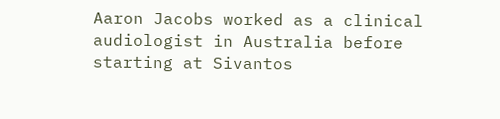Aaron Jacobs worked as a clinical audiologist in Australia before starting at Sivantos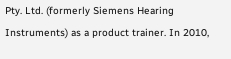Pty. Ltd. (formerly Siemens Hearing Instruments) as a product trainer. In 2010,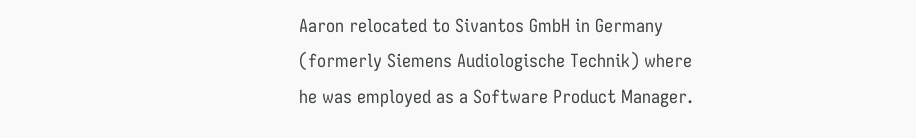Aaron relocated to Sivantos GmbH in Germany (formerly Siemens Audiologische Technik) where he was employed as a Software Product Manager.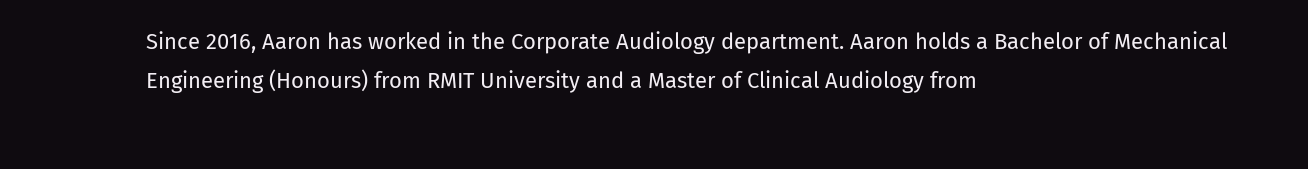Since 2016, Aaron has worked in the Corporate Audiology department. Aaron holds a Bachelor of Mechanical Engineering (Honours) from RMIT University and a Master of Clinical Audiology from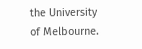the University of Melbourne.